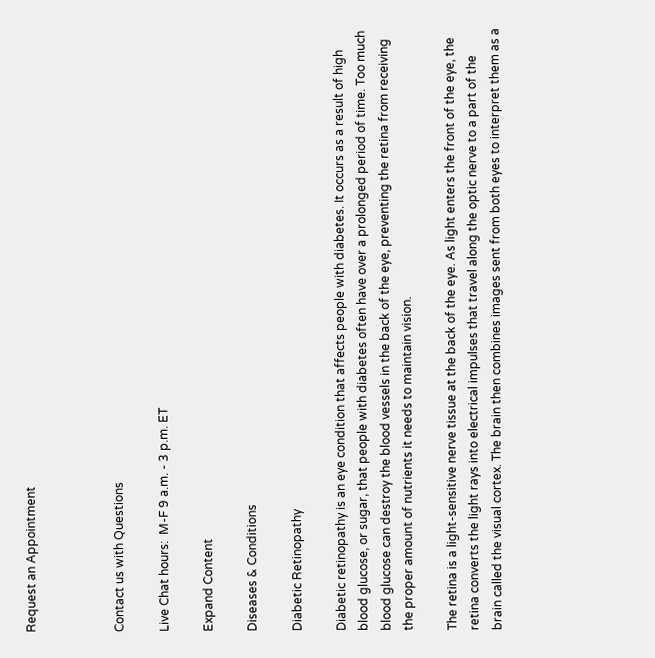Request an Appointment



Contact us with Questions

Live Chat hours:  M-F 9 a.m. - 3 p.m. ET

Expand Content

Diseases & Conditions

Diabetic Retinopathy

Diabetic retinopathy is an eye condition that affects people with diabetes. It occurs as a result of high blood glucose, or sugar, that people with diabetes often have over a prolonged period of time. Too much blood glucose can destroy the blood vessels in the back of the eye, preventing the retina from receiving the proper amount of nutrients it needs to maintain vision.

The retina is a light-sensitive nerve tissue at the back of the eye. As light enters the front of the eye, the retina converts the light rays into electrical impulses that travel along the optic nerve to a part of the brain called the visual cortex. The brain then combines images sent from both eyes to interpret them as a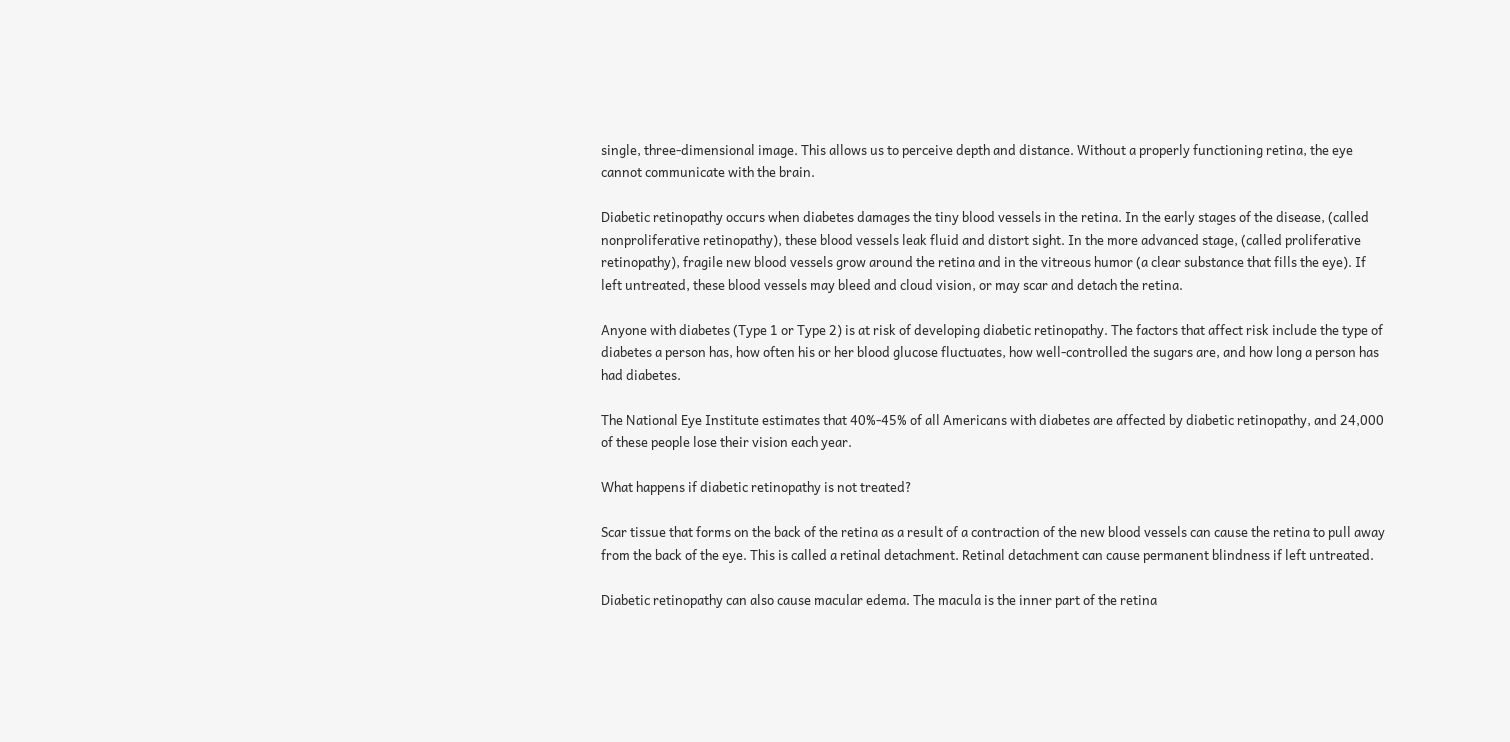single, three-dimensional image. This allows us to perceive depth and distance. Without a properly functioning retina, the eye cannot communicate with the brain.

Diabetic retinopathy occurs when diabetes damages the tiny blood vessels in the retina. In the early stages of the disease, (called nonproliferative retinopathy), these blood vessels leak fluid and distort sight. In the more advanced stage, (called proliferative retinopathy), fragile new blood vessels grow around the retina and in the vitreous humor (a clear substance that fills the eye). If left untreated, these blood vessels may bleed and cloud vision, or may scar and detach the retina.

Anyone with diabetes (Type 1 or Type 2) is at risk of developing diabetic retinopathy. The factors that affect risk include the type of diabetes a person has, how often his or her blood glucose fluctuates, how well-controlled the sugars are, and how long a person has had diabetes.

The National Eye Institute estimates that 40%-45% of all Americans with diabetes are affected by diabetic retinopathy, and 24,000 of these people lose their vision each year.

What happens if diabetic retinopathy is not treated?

Scar tissue that forms on the back of the retina as a result of a contraction of the new blood vessels can cause the retina to pull away from the back of the eye. This is called a retinal detachment. Retinal detachment can cause permanent blindness if left untreated.

Diabetic retinopathy can also cause macular edema. The macula is the inner part of the retina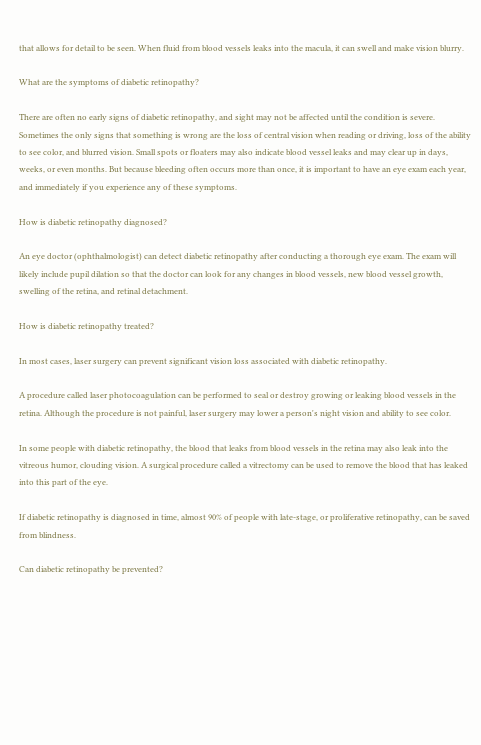that allows for detail to be seen. When fluid from blood vessels leaks into the macula, it can swell and make vision blurry.

What are the symptoms of diabetic retinopathy?

There are often no early signs of diabetic retinopathy, and sight may not be affected until the condition is severe. Sometimes the only signs that something is wrong are the loss of central vision when reading or driving, loss of the ability to see color, and blurred vision. Small spots or floaters may also indicate blood vessel leaks and may clear up in days, weeks, or even months. But because bleeding often occurs more than once, it is important to have an eye exam each year, and immediately if you experience any of these symptoms.

How is diabetic retinopathy diagnosed?

An eye doctor (ophthalmologist) can detect diabetic retinopathy after conducting a thorough eye exam. The exam will likely include pupil dilation so that the doctor can look for any changes in blood vessels, new blood vessel growth, swelling of the retina, and retinal detachment.

How is diabetic retinopathy treated?

In most cases, laser surgery can prevent significant vision loss associated with diabetic retinopathy.

A procedure called laser photocoagulation can be performed to seal or destroy growing or leaking blood vessels in the retina. Although the procedure is not painful, laser surgery may lower a person's night vision and ability to see color.

In some people with diabetic retinopathy, the blood that leaks from blood vessels in the retina may also leak into the vitreous humor, clouding vision. A surgical procedure called a vitrectomy can be used to remove the blood that has leaked into this part of the eye.

If diabetic retinopathy is diagnosed in time, almost 90% of people with late-stage, or proliferative retinopathy, can be saved from blindness.

Can diabetic retinopathy be prevented?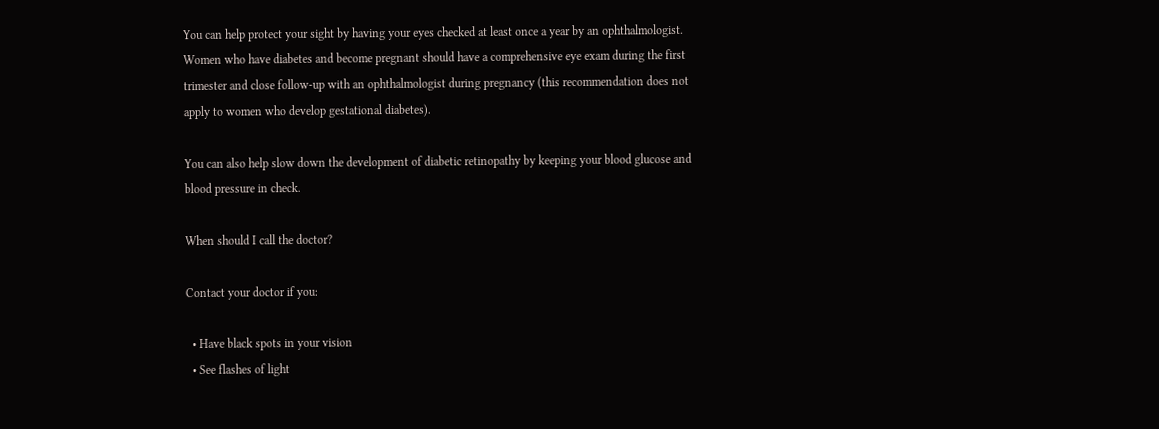You can help protect your sight by having your eyes checked at least once a year by an ophthalmologist. Women who have diabetes and become pregnant should have a comprehensive eye exam during the first trimester and close follow-up with an ophthalmologist during pregnancy (this recommendation does not apply to women who develop gestational diabetes).

You can also help slow down the development of diabetic retinopathy by keeping your blood glucose and blood pressure in check.

When should I call the doctor?

Contact your doctor if you:

  • Have black spots in your vision
  • See flashes of light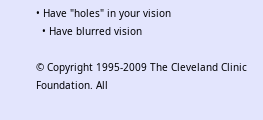• Have "holes" in your vision
  • Have blurred vision

© Copyright 1995-2009 The Cleveland Clinic Foundation. All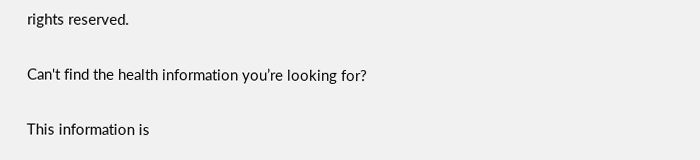rights reserved.

Can't find the health information you’re looking for?

This information is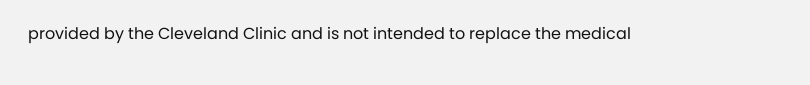provided by the Cleveland Clinic and is not intended to replace the medical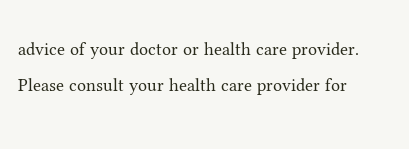advice of your doctor or health care provider. Please consult your health care provider for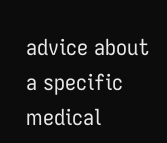advice about a specific medical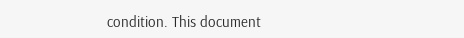condition. This document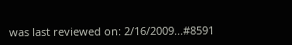was last reviewed on: 2/16/2009...#8591